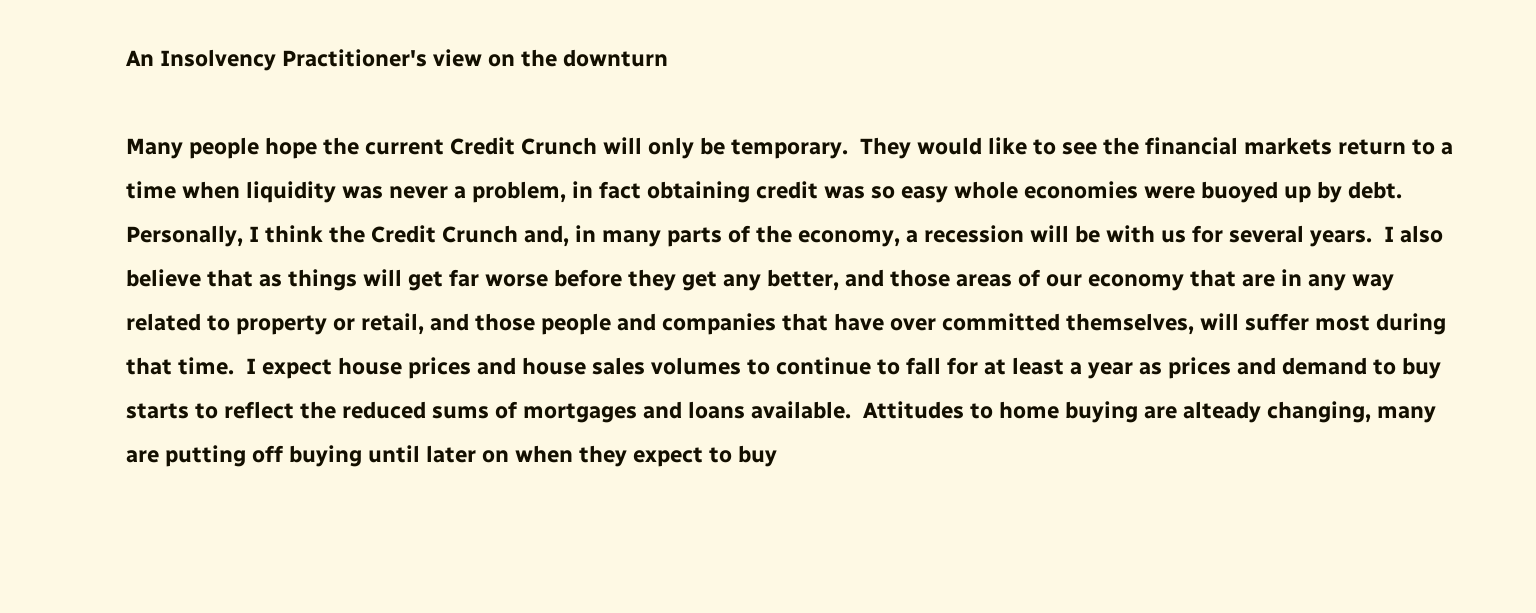An Insolvency Practitioner's view on the downturn

Many people hope the current Credit Crunch will only be temporary.  They would like to see the financial markets return to a time when liquidity was never a problem, in fact obtaining credit was so easy whole economies were buoyed up by debt.
Personally, I think the Credit Crunch and, in many parts of the economy, a recession will be with us for several years.  I also believe that as things will get far worse before they get any better, and those areas of our economy that are in any way related to property or retail, and those people and companies that have over committed themselves, will suffer most during that time.  I expect house prices and house sales volumes to continue to fall for at least a year as prices and demand to buy starts to reflect the reduced sums of mortgages and loans available.  Attitudes to home buying are alteady changing, many are putting off buying until later on when they expect to buy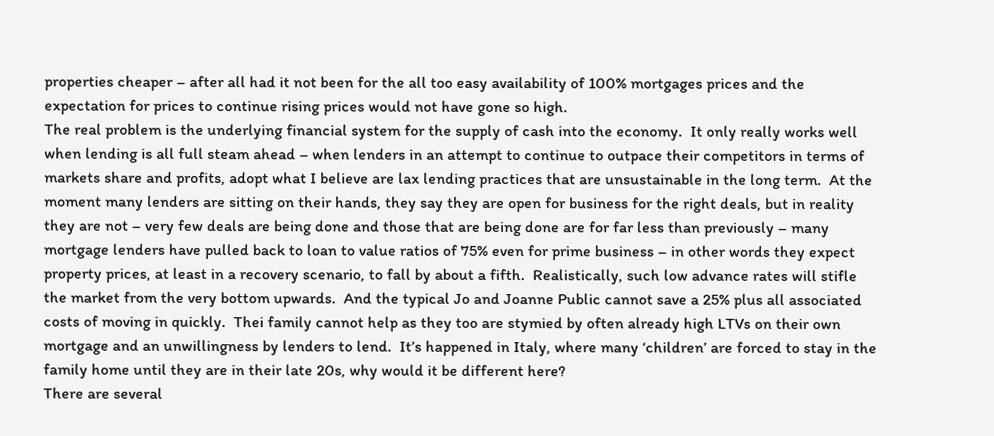properties cheaper – after all had it not been for the all too easy availability of 100% mortgages prices and the expectation for prices to continue rising prices would not have gone so high.
The real problem is the underlying financial system for the supply of cash into the economy.  It only really works well when lending is all full steam ahead – when lenders in an attempt to continue to outpace their competitors in terms of markets share and profits, adopt what I believe are lax lending practices that are unsustainable in the long term.  At the moment many lenders are sitting on their hands, they say they are open for business for the right deals, but in reality they are not – very few deals are being done and those that are being done are for far less than previously – many mortgage lenders have pulled back to loan to value ratios of 75% even for prime business – in other words they expect property prices, at least in a recovery scenario, to fall by about a fifth.  Realistically, such low advance rates will stifle the market from the very bottom upwards.  And the typical Jo and Joanne Public cannot save a 25% plus all associated costs of moving in quickly.  Thei family cannot help as they too are stymied by often already high LTVs on their own mortgage and an unwillingness by lenders to lend.  It’s happened in Italy, where many ‘children’ are forced to stay in the family home until they are in their late 20s, why would it be different here?
There are several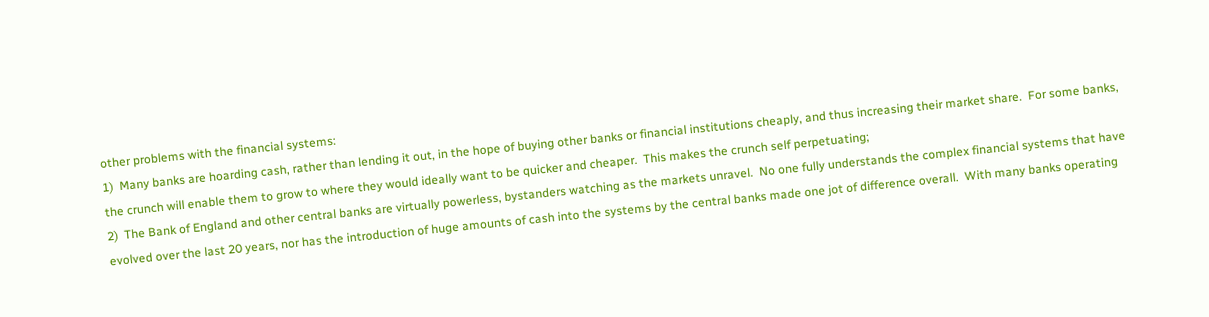other problems with the financial systems:
1)  Many banks are hoarding cash, rather than lending it out, in the hope of buying other banks or financial institutions cheaply, and thus increasing their market share.  For some banks, the crunch will enable them to grow to where they would ideally want to be quicker and cheaper.  This makes the crunch self perpetuating;
2)  The Bank of England and other central banks are virtually powerless, bystanders watching as the markets unravel.  No one fully understands the complex financial systems that have evolved over the last 20 years, nor has the introduction of huge amounts of cash into the systems by the central banks made one jot of difference overall.  With many banks operating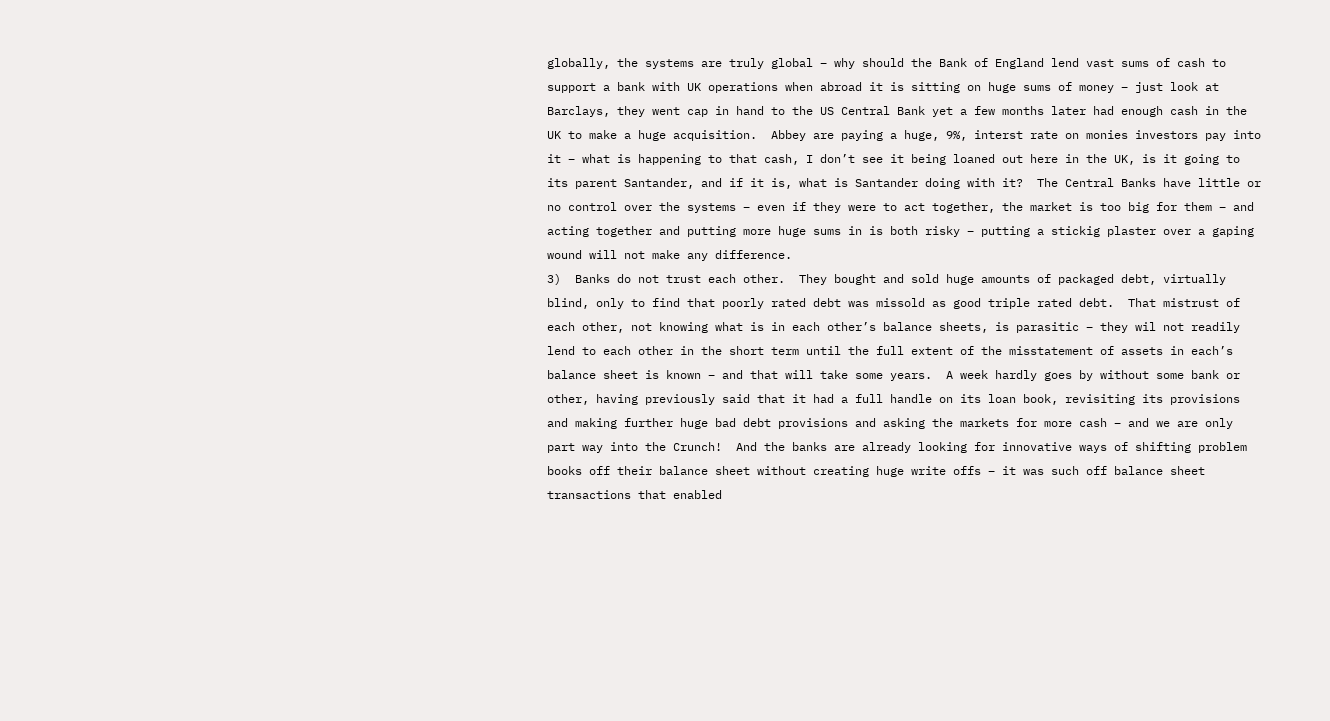globally, the systems are truly global – why should the Bank of England lend vast sums of cash to support a bank with UK operations when abroad it is sitting on huge sums of money – just look at Barclays, they went cap in hand to the US Central Bank yet a few months later had enough cash in the UK to make a huge acquisition.  Abbey are paying a huge, 9%, interst rate on monies investors pay into it – what is happening to that cash, I don’t see it being loaned out here in the UK, is it going to its parent Santander, and if it is, what is Santander doing with it?  The Central Banks have little or no control over the systems – even if they were to act together, the market is too big for them – and acting together and putting more huge sums in is both risky – putting a stickig plaster over a gaping wound will not make any difference.
3)  Banks do not trust each other.  They bought and sold huge amounts of packaged debt, virtually blind, only to find that poorly rated debt was missold as good triple rated debt.  That mistrust of each other, not knowing what is in each other’s balance sheets, is parasitic – they wil not readily lend to each other in the short term until the full extent of the misstatement of assets in each’s balance sheet is known – and that will take some years.  A week hardly goes by without some bank or other, having previously said that it had a full handle on its loan book, revisiting its provisions and making further huge bad debt provisions and asking the markets for more cash – and we are only part way into the Crunch!  And the banks are already looking for innovative ways of shifting problem books off their balance sheet without creating huge write offs – it was such off balance sheet transactions that enabled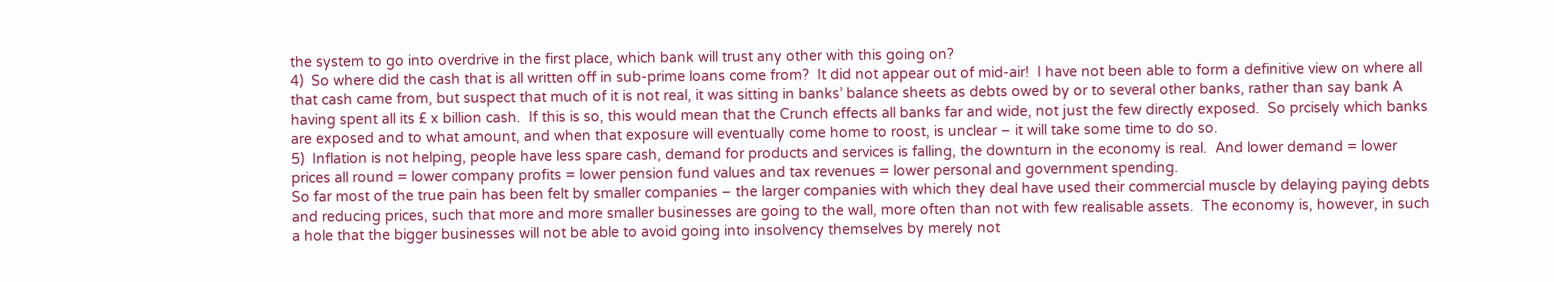the system to go into overdrive in the first place, which bank will trust any other with this going on?
4)  So where did the cash that is all written off in sub-prime loans come from?  It did not appear out of mid-air!  I have not been able to form a definitive view on where all that cash came from, but suspect that much of it is not real, it was sitting in banks’ balance sheets as debts owed by or to several other banks, rather than say bank A having spent all its £ x billion cash.  If this is so, this would mean that the Crunch effects all banks far and wide, not just the few directly exposed.  So prcisely which banks are exposed and to what amount, and when that exposure will eventually come home to roost, is unclear – it will take some time to do so.
5)  Inflation is not helping, people have less spare cash, demand for products and services is falling, the downturn in the economy is real.  And lower demand = lower prices all round = lower company profits = lower pension fund values and tax revenues = lower personal and government spending.
So far most of the true pain has been felt by smaller companies – the larger companies with which they deal have used their commercial muscle by delaying paying debts and reducing prices, such that more and more smaller businesses are going to the wall, more often than not with few realisable assets.  The economy is, however, in such a hole that the bigger businesses will not be able to avoid going into insolvency themselves by merely not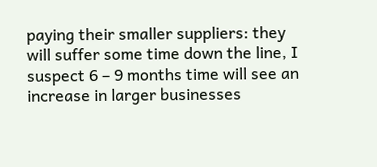paying their smaller suppliers: they will suffer some time down the line, I suspect 6 – 9 months time will see an increase in larger businesses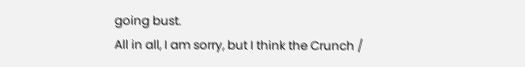going bust.
All in all, I am sorry, but I think the Crunch /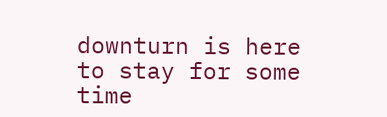downturn is here to stay for some time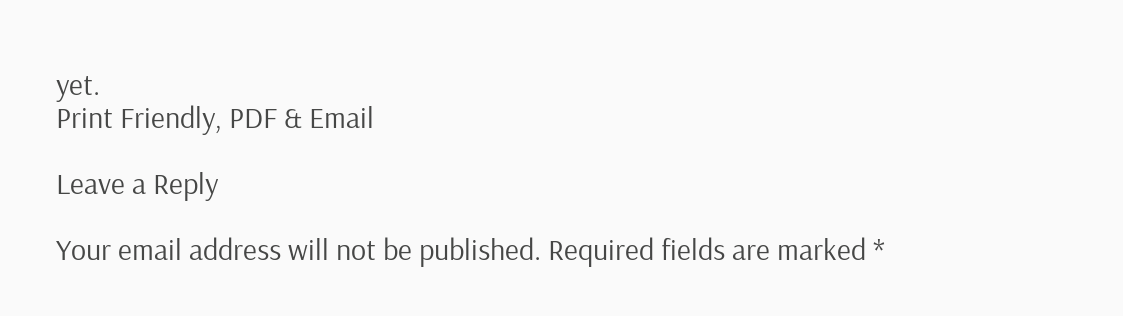yet.
Print Friendly, PDF & Email

Leave a Reply

Your email address will not be published. Required fields are marked *